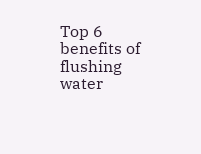Top 6 benefits of flushing water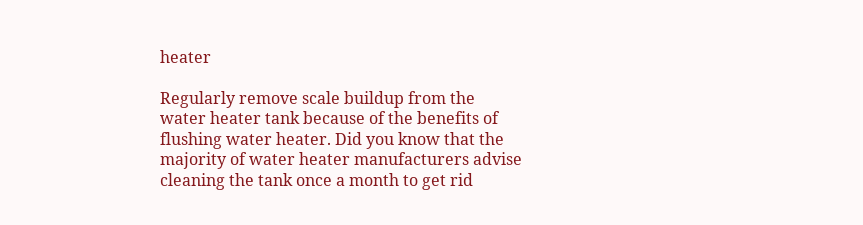heater

Regularly remove scale buildup from the water heater tank because of the benefits of flushing water heater. Did you know that the majority of water heater manufacturers advise cleaning the tank once a month to get rid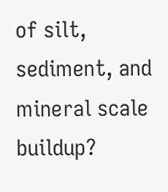of silt, sediment, and mineral scale buildup?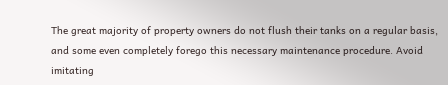The great majority of property owners do not flush their tanks on a regular basis, and some even completely forego this necessary maintenance procedure. Avoid imitating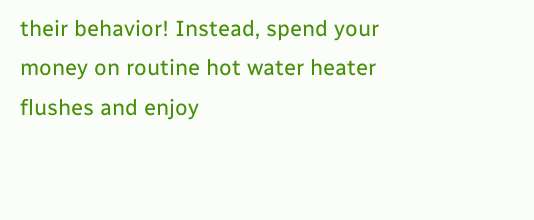their behavior! Instead, spend your money on routine hot water heater flushes and enjoy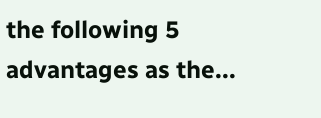the following 5 advantages as the...